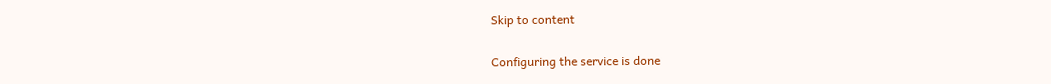Skip to content


Configuring the service is done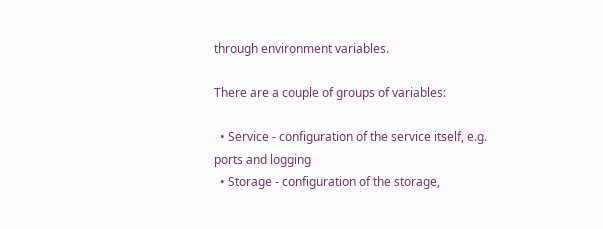through environment variables.

There are a couple of groups of variables:

  • Service - configuration of the service itself, e.g. ports and logging
  • Storage - configuration of the storage,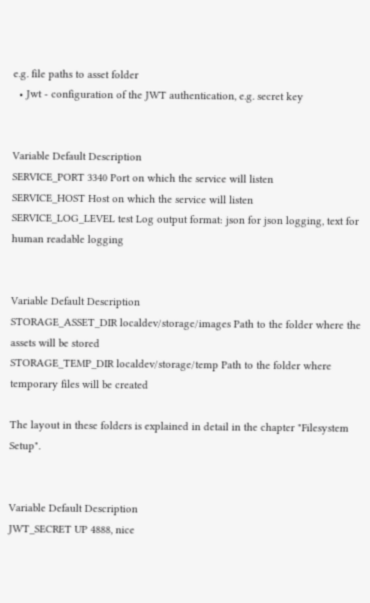e.g. file paths to asset folder
  • Jwt - configuration of the JWT authentication, e.g. secret key


Variable Default Description
SERVICE_PORT 3340 Port on which the service will listen
SERVICE_HOST Host on which the service will listen
SERVICE_LOG_LEVEL test Log output format: json for json logging, text for human readable logging


Variable Default Description
STORAGE_ASSET_DIR localdev/storage/images Path to the folder where the assets will be stored
STORAGE_TEMP_DIR localdev/storage/temp Path to the folder where temporary files will be created

The layout in these folders is explained in detail in the chapter "Filesystem Setup".


Variable Default Description
JWT_SECRET UP 4888, nice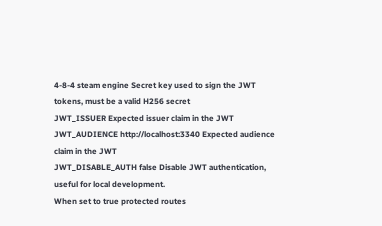4-8-4 steam engine Secret key used to sign the JWT tokens, must be a valid H256 secret
JWT_ISSUER Expected issuer claim in the JWT
JWT_AUDIENCE http://localhost:3340 Expected audience claim in the JWT
JWT_DISABLE_AUTH false Disable JWT authentication, useful for local development.
When set to true protected routes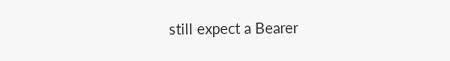still expect a Bearer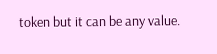token but it can be any value.